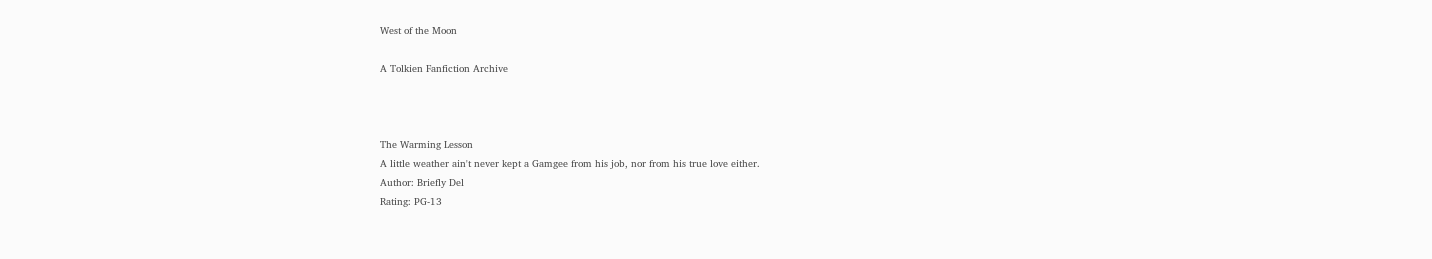West of the Moon

A Tolkien Fanfiction Archive



The Warming Lesson
A little weather ain't never kept a Gamgee from his job, nor from his true love either.
Author: Briefly Del
Rating: PG-13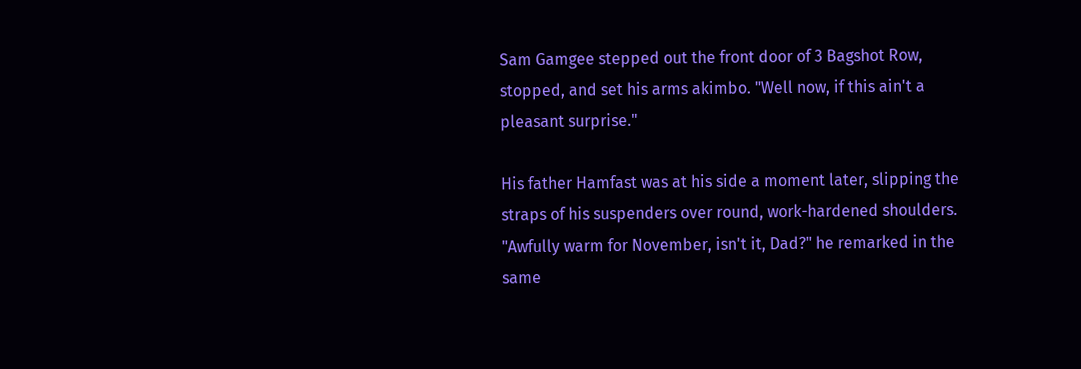Sam Gamgee stepped out the front door of 3 Bagshot Row, stopped, and set his arms akimbo. "Well now, if this ain't a pleasant surprise."

His father Hamfast was at his side a moment later, slipping the straps of his suspenders over round, work-hardened shoulders. "Awfully warm for November, isn't it, Dad?" he remarked in the same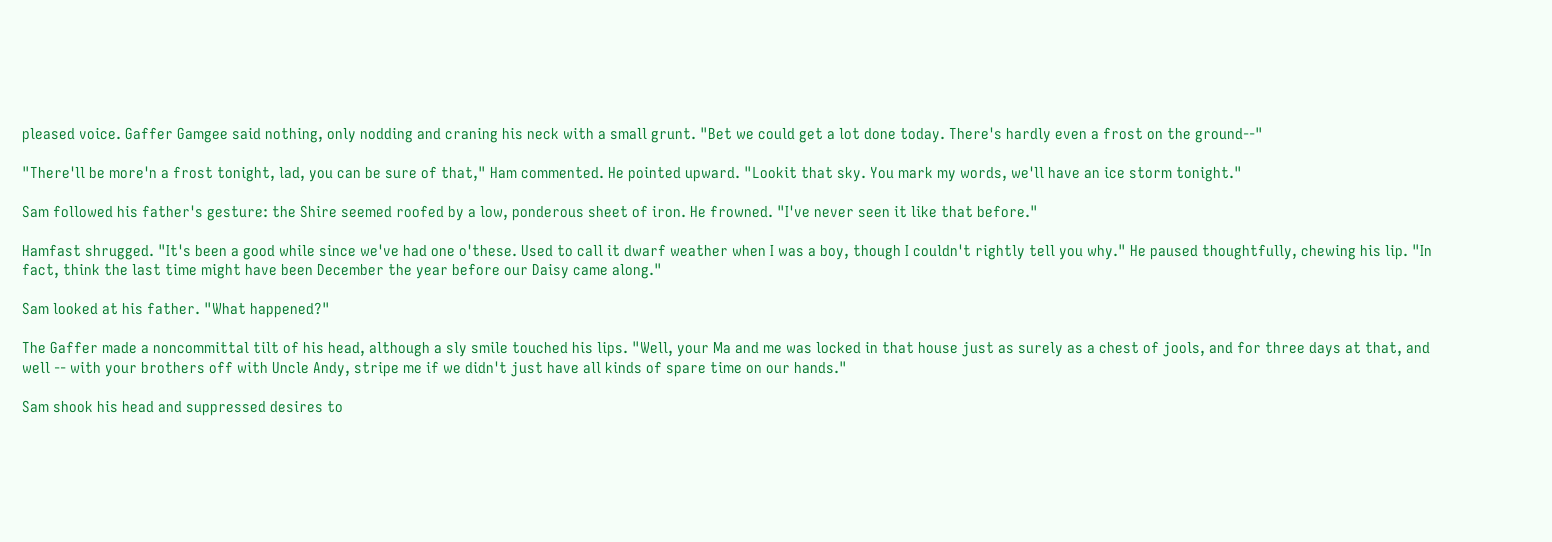pleased voice. Gaffer Gamgee said nothing, only nodding and craning his neck with a small grunt. "Bet we could get a lot done today. There's hardly even a frost on the ground--"

"There'll be more'n a frost tonight, lad, you can be sure of that," Ham commented. He pointed upward. "Lookit that sky. You mark my words, we'll have an ice storm tonight."

Sam followed his father's gesture: the Shire seemed roofed by a low, ponderous sheet of iron. He frowned. "I've never seen it like that before."

Hamfast shrugged. "It's been a good while since we've had one o'these. Used to call it dwarf weather when I was a boy, though I couldn't rightly tell you why." He paused thoughtfully, chewing his lip. "In fact, think the last time might have been December the year before our Daisy came along."

Sam looked at his father. "What happened?"

The Gaffer made a noncommittal tilt of his head, although a sly smile touched his lips. "Well, your Ma and me was locked in that house just as surely as a chest of jools, and for three days at that, and well -- with your brothers off with Uncle Andy, stripe me if we didn't just have all kinds of spare time on our hands."

Sam shook his head and suppressed desires to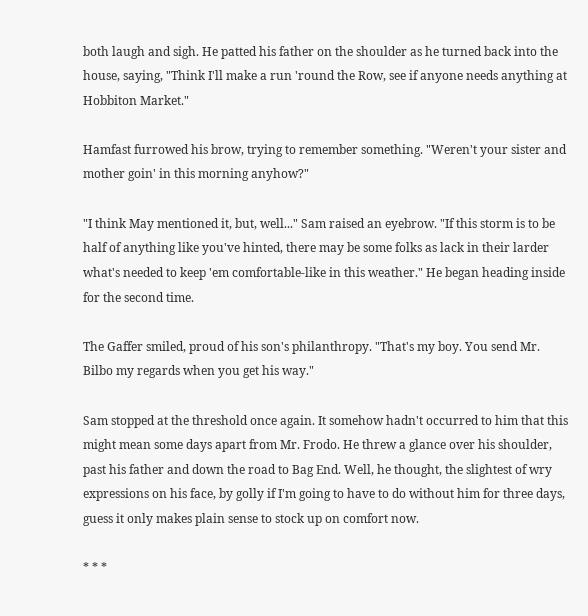both laugh and sigh. He patted his father on the shoulder as he turned back into the house, saying, "Think I'll make a run 'round the Row, see if anyone needs anything at Hobbiton Market."

Hamfast furrowed his brow, trying to remember something. "Weren't your sister and mother goin' in this morning anyhow?"

"I think May mentioned it, but, well..." Sam raised an eyebrow. "If this storm is to be half of anything like you've hinted, there may be some folks as lack in their larder what's needed to keep 'em comfortable-like in this weather." He began heading inside for the second time.

The Gaffer smiled, proud of his son's philanthropy. "That's my boy. You send Mr. Bilbo my regards when you get his way."

Sam stopped at the threshold once again. It somehow hadn't occurred to him that this might mean some days apart from Mr. Frodo. He threw a glance over his shoulder, past his father and down the road to Bag End. Well, he thought, the slightest of wry expressions on his face, by golly if I'm going to have to do without him for three days, guess it only makes plain sense to stock up on comfort now.

* * *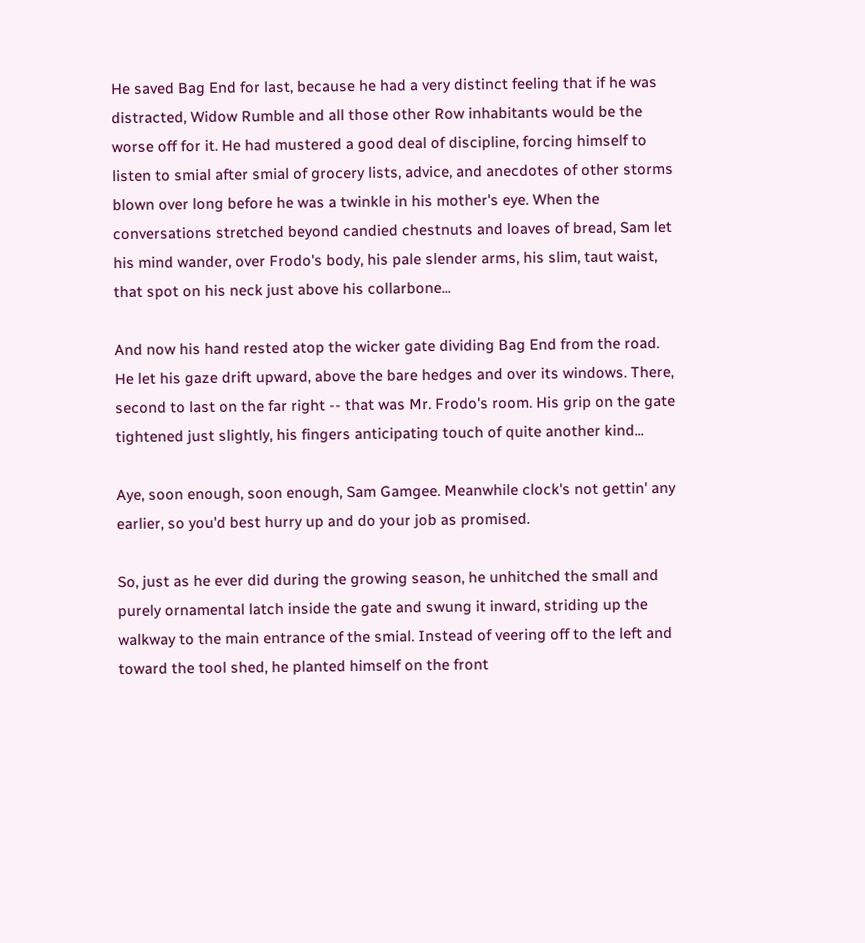He saved Bag End for last, because he had a very distinct feeling that if he was distracted, Widow Rumble and all those other Row inhabitants would be the worse off for it. He had mustered a good deal of discipline, forcing himself to listen to smial after smial of grocery lists, advice, and anecdotes of other storms blown over long before he was a twinkle in his mother's eye. When the conversations stretched beyond candied chestnuts and loaves of bread, Sam let his mind wander, over Frodo's body, his pale slender arms, his slim, taut waist, that spot on his neck just above his collarbone...

And now his hand rested atop the wicker gate dividing Bag End from the road. He let his gaze drift upward, above the bare hedges and over its windows. There, second to last on the far right -- that was Mr. Frodo's room. His grip on the gate tightened just slightly, his fingers anticipating touch of quite another kind...

Aye, soon enough, soon enough, Sam Gamgee. Meanwhile clock's not gettin' any earlier, so you'd best hurry up and do your job as promised.

So, just as he ever did during the growing season, he unhitched the small and purely ornamental latch inside the gate and swung it inward, striding up the walkway to the main entrance of the smial. Instead of veering off to the left and toward the tool shed, he planted himself on the front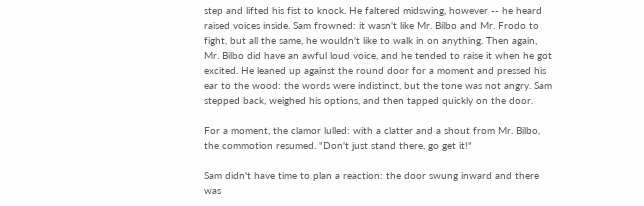step and lifted his fist to knock. He faltered midswing, however -- he heard raised voices inside. Sam frowned: it wasn't like Mr. Bilbo and Mr. Frodo to fight, but all the same, he wouldn't like to walk in on anything. Then again, Mr. Bilbo did have an awful loud voice, and he tended to raise it when he got excited. He leaned up against the round door for a moment and pressed his ear to the wood: the words were indistinct, but the tone was not angry. Sam stepped back, weighed his options, and then tapped quickly on the door.

For a moment, the clamor lulled: with a clatter and a shout from Mr. Bilbo, the commotion resumed. "Don't just stand there, go get it!"

Sam didn't have time to plan a reaction: the door swung inward and there was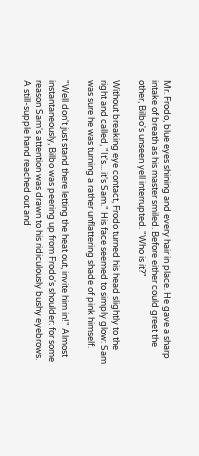Mr. Frodo, blue eyes shining and every hair in place. He gave a sharp intake of breath as his master smiled. Before either could greet the other, Bilbo's unseen yell interrupted. "Who is it?"

Without breaking eye contact, Frodo turned his head slightly to the right and called, "It's... it's Sam." His face seemed to simply glow: Sam was sure he was turning a rather unflattering shade of pink himself.

"Well don't just stand there letting the heat out, invite him in!" Almost instantaneously, Bilbo was peering up from Frodo's shoulder: for some reason Sam's attention was drawn to his ridiculously bushy eyebrows. A still-supple hand reached out and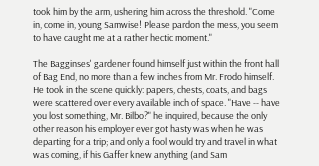took him by the arm, ushering him across the threshold. "Come in, come in, young Samwise! Please pardon the mess, you seem to have caught me at a rather hectic moment."

The Bagginses' gardener found himself just within the front hall of Bag End, no more than a few inches from Mr. Frodo himself. He took in the scene quickly: papers, chests, coats, and bags were scattered over every available inch of space. "Have -- have you lost something, Mr. Bilbo?" he inquired, because the only other reason his employer ever got hasty was when he was departing for a trip; and only a fool would try and travel in what was coming, if his Gaffer knew anything (and Sam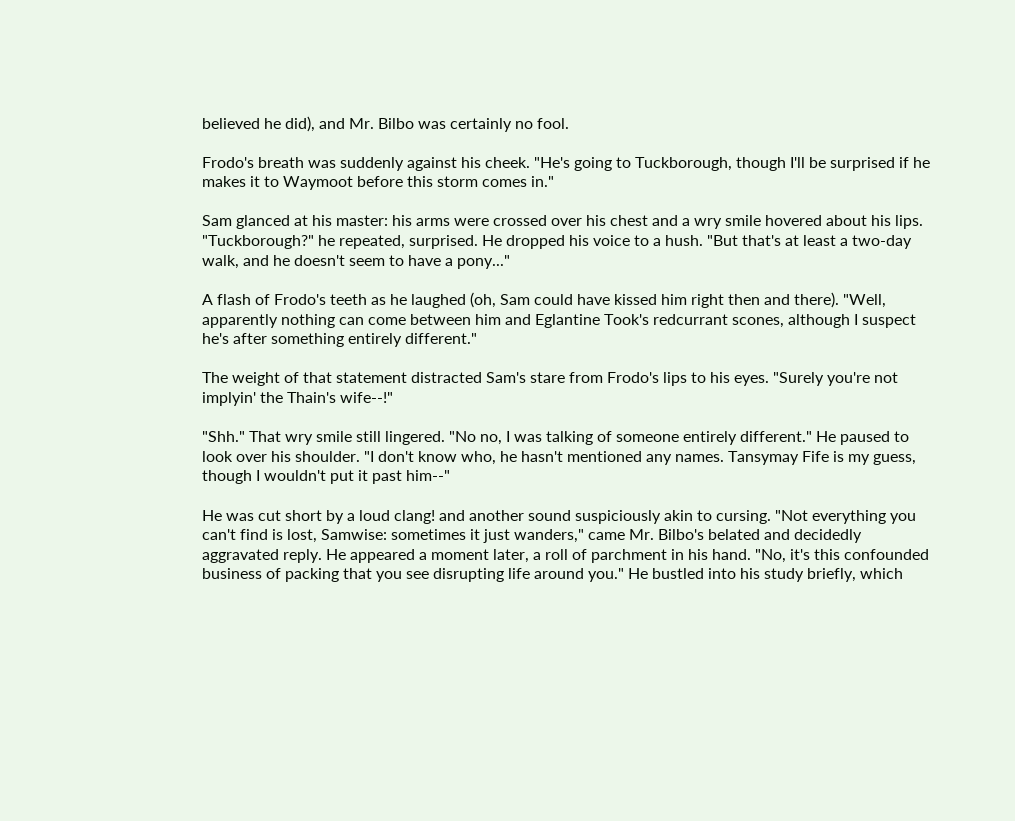believed he did), and Mr. Bilbo was certainly no fool.

Frodo's breath was suddenly against his cheek. "He's going to Tuckborough, though I'll be surprised if he makes it to Waymoot before this storm comes in."

Sam glanced at his master: his arms were crossed over his chest and a wry smile hovered about his lips. "Tuckborough?" he repeated, surprised. He dropped his voice to a hush. "But that's at least a two-day walk, and he doesn't seem to have a pony..."

A flash of Frodo's teeth as he laughed (oh, Sam could have kissed him right then and there). "Well, apparently nothing can come between him and Eglantine Took's redcurrant scones, although I suspect he's after something entirely different."

The weight of that statement distracted Sam's stare from Frodo's lips to his eyes. "Surely you're not implyin' the Thain's wife--!"

"Shh." That wry smile still lingered. "No no, I was talking of someone entirely different." He paused to look over his shoulder. "I don't know who, he hasn't mentioned any names. Tansymay Fife is my guess, though I wouldn't put it past him--"

He was cut short by a loud clang! and another sound suspiciously akin to cursing. "Not everything you can't find is lost, Samwise: sometimes it just wanders," came Mr. Bilbo's belated and decidedly aggravated reply. He appeared a moment later, a roll of parchment in his hand. "No, it's this confounded business of packing that you see disrupting life around you." He bustled into his study briefly, which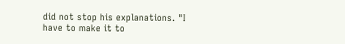did not stop his explanations. "I have to make it to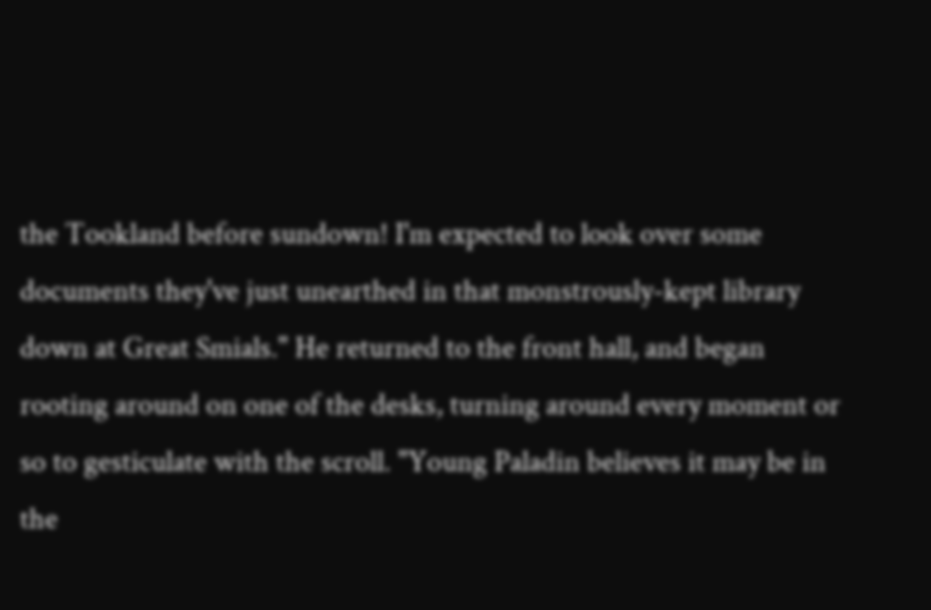the Tookland before sundown! I'm expected to look over some documents they've just unearthed in that monstrously-kept library down at Great Smials." He returned to the front hall, and began rooting around on one of the desks, turning around every moment or so to gesticulate with the scroll. "Young Paladin believes it may be in the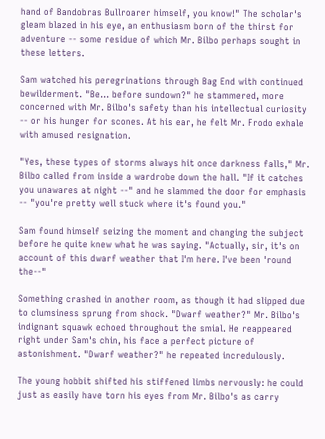hand of Bandobras Bullroarer himself, you know!" The scholar's gleam blazed in his eye, an enthusiasm born of the thirst for adventure -- some residue of which Mr. Bilbo perhaps sought in these letters.

Sam watched his peregrinations through Bag End with continued bewilderment. "Be... before sundown?" he stammered, more concerned with Mr. Bilbo's safety than his intellectual curiosity -- or his hunger for scones. At his ear, he felt Mr. Frodo exhale with amused resignation.

"Yes, these types of storms always hit once darkness falls," Mr. Bilbo called from inside a wardrobe down the hall. "If it catches you unawares at night --" and he slammed the door for emphasis -- "you're pretty well stuck where it's found you."

Sam found himself seizing the moment and changing the subject before he quite knew what he was saying. "Actually, sir, it's on account of this dwarf weather that I'm here. I've been 'round the--"

Something crashed in another room, as though it had slipped due to clumsiness sprung from shock. "Dwarf weather?" Mr. Bilbo's indignant squawk echoed throughout the smial. He reappeared right under Sam's chin, his face a perfect picture of astonishment. "Dwarf weather?" he repeated incredulously.

The young hobbit shifted his stiffened limbs nervously: he could just as easily have torn his eyes from Mr. Bilbo's as carry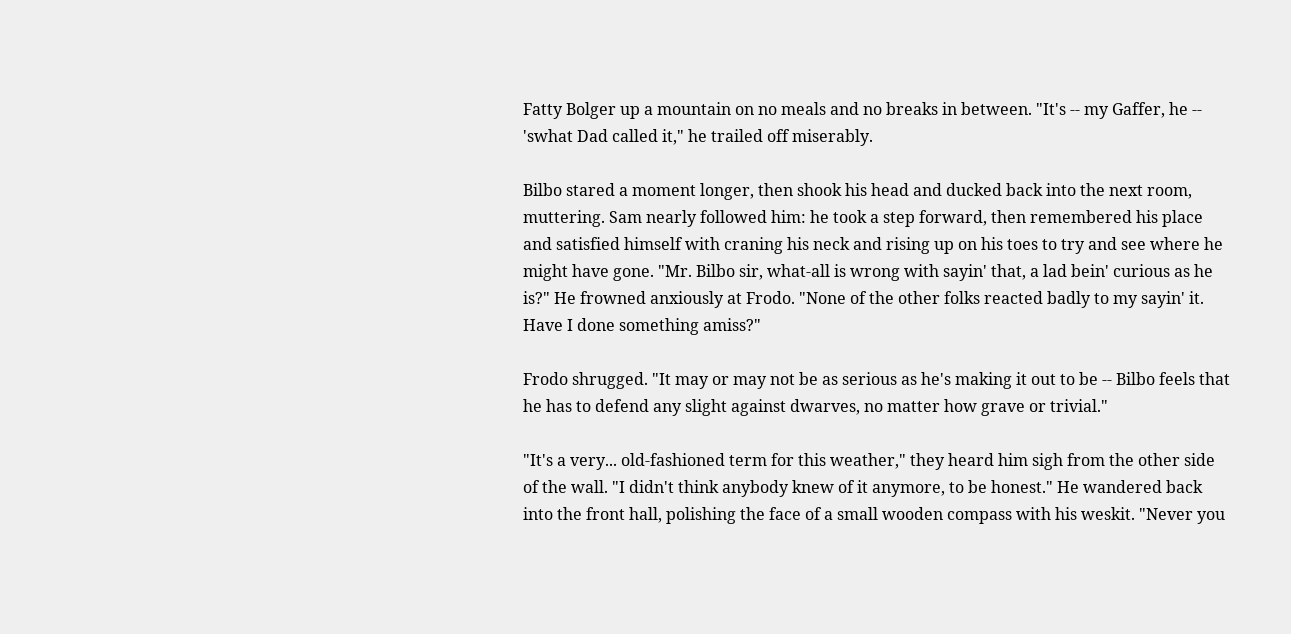Fatty Bolger up a mountain on no meals and no breaks in between. "It's -- my Gaffer, he -- 'swhat Dad called it," he trailed off miserably.

Bilbo stared a moment longer, then shook his head and ducked back into the next room, muttering. Sam nearly followed him: he took a step forward, then remembered his place and satisfied himself with craning his neck and rising up on his toes to try and see where he might have gone. "Mr. Bilbo sir, what-all is wrong with sayin' that, a lad bein' curious as he is?" He frowned anxiously at Frodo. "None of the other folks reacted badly to my sayin' it. Have I done something amiss?"

Frodo shrugged. "It may or may not be as serious as he's making it out to be -- Bilbo feels that he has to defend any slight against dwarves, no matter how grave or trivial."

"It's a very... old-fashioned term for this weather," they heard him sigh from the other side of the wall. "I didn't think anybody knew of it anymore, to be honest." He wandered back into the front hall, polishing the face of a small wooden compass with his weskit. "Never you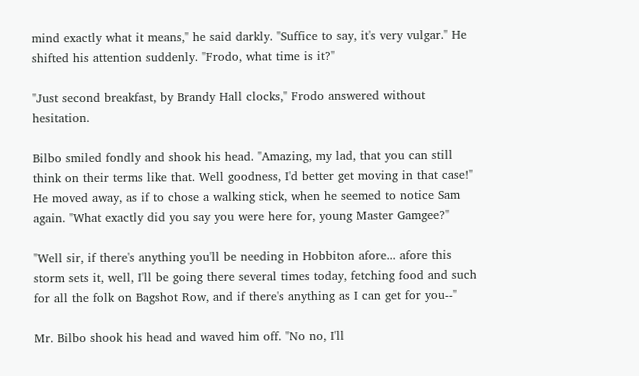mind exactly what it means," he said darkly. "Suffice to say, it's very vulgar." He shifted his attention suddenly. "Frodo, what time is it?"

"Just second breakfast, by Brandy Hall clocks," Frodo answered without hesitation.

Bilbo smiled fondly and shook his head. "Amazing, my lad, that you can still think on their terms like that. Well goodness, I'd better get moving in that case!" He moved away, as if to chose a walking stick, when he seemed to notice Sam again. "What exactly did you say you were here for, young Master Gamgee?"

"Well sir, if there's anything you'll be needing in Hobbiton afore... afore this storm sets it, well, I'll be going there several times today, fetching food and such for all the folk on Bagshot Row, and if there's anything as I can get for you--"

Mr. Bilbo shook his head and waved him off. "No no, I'll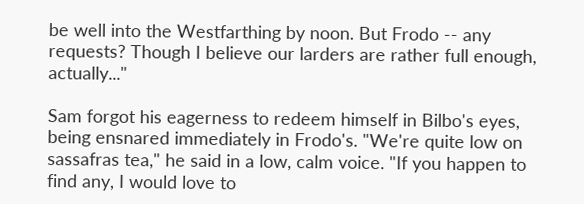be well into the Westfarthing by noon. But Frodo -- any requests? Though I believe our larders are rather full enough, actually..."

Sam forgot his eagerness to redeem himself in Bilbo's eyes, being ensnared immediately in Frodo's. "We're quite low on sassafras tea," he said in a low, calm voice. "If you happen to find any, I would love to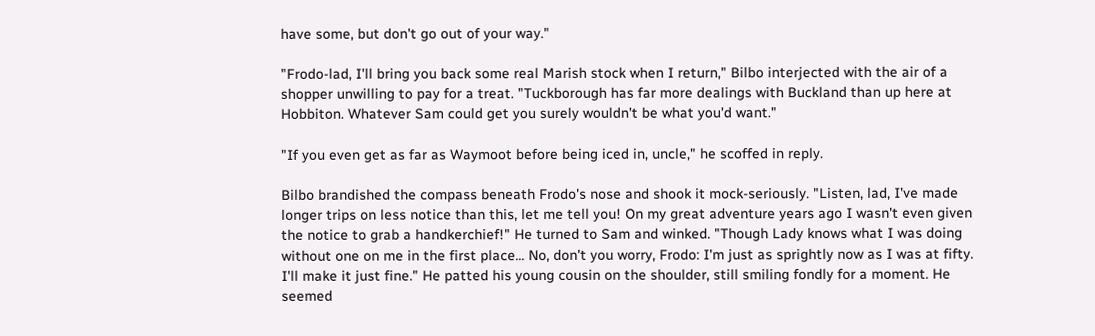have some, but don't go out of your way."

"Frodo-lad, I'll bring you back some real Marish stock when I return," Bilbo interjected with the air of a shopper unwilling to pay for a treat. "Tuckborough has far more dealings with Buckland than up here at Hobbiton. Whatever Sam could get you surely wouldn't be what you'd want."

"If you even get as far as Waymoot before being iced in, uncle," he scoffed in reply.

Bilbo brandished the compass beneath Frodo's nose and shook it mock-seriously. "Listen, lad, I've made longer trips on less notice than this, let me tell you! On my great adventure years ago I wasn't even given the notice to grab a handkerchief!" He turned to Sam and winked. "Though Lady knows what I was doing without one on me in the first place... No, don't you worry, Frodo: I'm just as sprightly now as I was at fifty. I'll make it just fine." He patted his young cousin on the shoulder, still smiling fondly for a moment. He seemed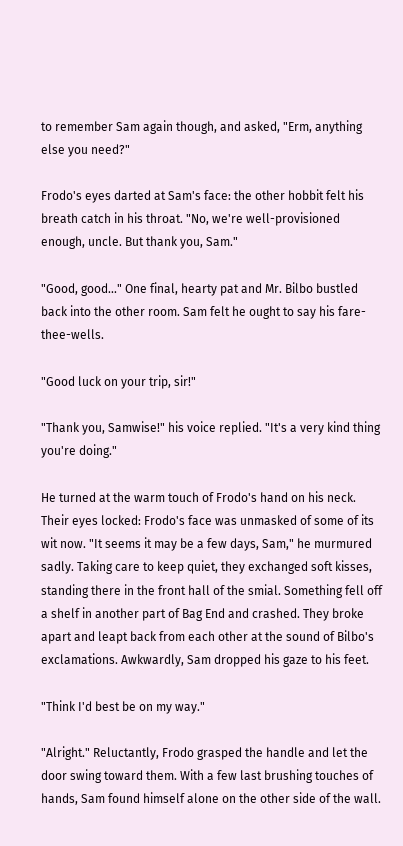to remember Sam again though, and asked, "Erm, anything else you need?"

Frodo's eyes darted at Sam's face: the other hobbit felt his breath catch in his throat. "No, we're well-provisioned enough, uncle. But thank you, Sam."

"Good, good..." One final, hearty pat and Mr. Bilbo bustled back into the other room. Sam felt he ought to say his fare-thee-wells.

"Good luck on your trip, sir!"

"Thank you, Samwise!" his voice replied. "It's a very kind thing you're doing."

He turned at the warm touch of Frodo's hand on his neck. Their eyes locked: Frodo's face was unmasked of some of its wit now. "It seems it may be a few days, Sam," he murmured sadly. Taking care to keep quiet, they exchanged soft kisses, standing there in the front hall of the smial. Something fell off a shelf in another part of Bag End and crashed. They broke apart and leapt back from each other at the sound of Bilbo's exclamations. Awkwardly, Sam dropped his gaze to his feet.

"Think I'd best be on my way."

"Alright." Reluctantly, Frodo grasped the handle and let the door swing toward them. With a few last brushing touches of hands, Sam found himself alone on the other side of the wall.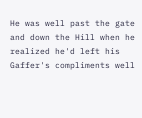He was well past the gate and down the Hill when he realized he'd left his Gaffer's compliments well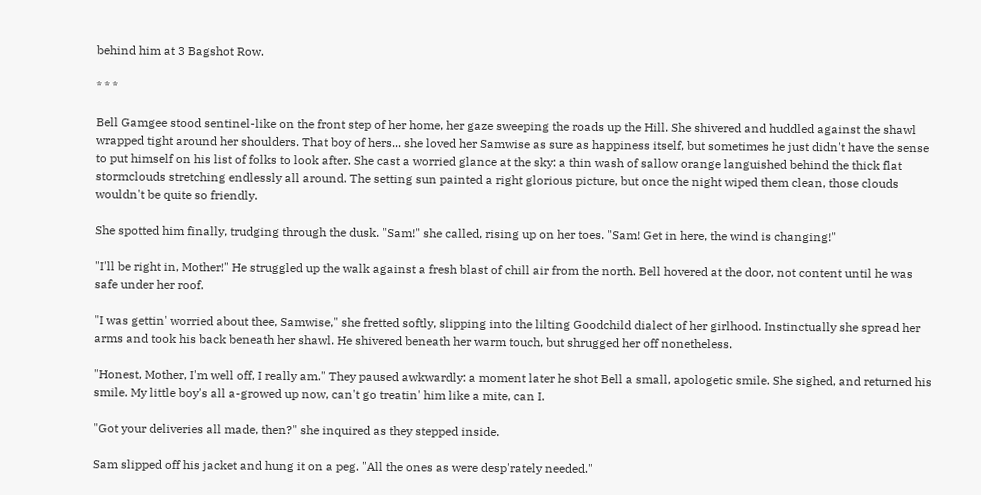behind him at 3 Bagshot Row.

* * *

Bell Gamgee stood sentinel-like on the front step of her home, her gaze sweeping the roads up the Hill. She shivered and huddled against the shawl wrapped tight around her shoulders. That boy of hers... she loved her Samwise as sure as happiness itself, but sometimes he just didn't have the sense to put himself on his list of folks to look after. She cast a worried glance at the sky: a thin wash of sallow orange languished behind the thick flat stormclouds stretching endlessly all around. The setting sun painted a right glorious picture, but once the night wiped them clean, those clouds wouldn't be quite so friendly.

She spotted him finally, trudging through the dusk. "Sam!" she called, rising up on her toes. "Sam! Get in here, the wind is changing!"

"I'll be right in, Mother!" He struggled up the walk against a fresh blast of chill air from the north. Bell hovered at the door, not content until he was safe under her roof.

"I was gettin' worried about thee, Samwise," she fretted softly, slipping into the lilting Goodchild dialect of her girlhood. Instinctually she spread her arms and took his back beneath her shawl. He shivered beneath her warm touch, but shrugged her off nonetheless.

"Honest, Mother, I'm well off, I really am." They paused awkwardly: a moment later he shot Bell a small, apologetic smile. She sighed, and returned his smile. My little boy's all a-growed up now, can't go treatin' him like a mite, can I.

"Got your deliveries all made, then?" she inquired as they stepped inside.

Sam slipped off his jacket and hung it on a peg. "All the ones as were desp'rately needed."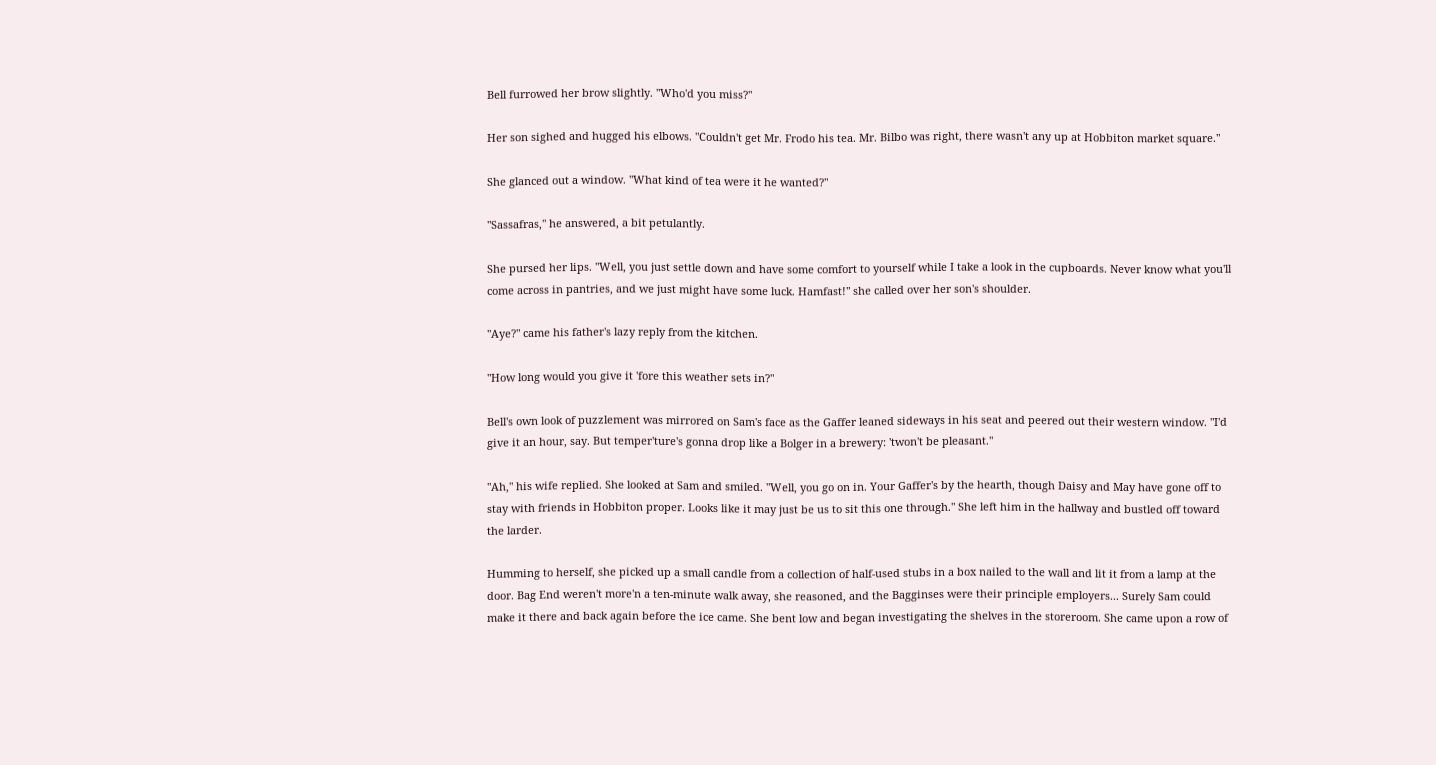Bell furrowed her brow slightly. "Who'd you miss?"

Her son sighed and hugged his elbows. "Couldn't get Mr. Frodo his tea. Mr. Bilbo was right, there wasn't any up at Hobbiton market square."

She glanced out a window. "What kind of tea were it he wanted?"

"Sassafras," he answered, a bit petulantly.

She pursed her lips. "Well, you just settle down and have some comfort to yourself while I take a look in the cupboards. Never know what you'll come across in pantries, and we just might have some luck. Hamfast!" she called over her son's shoulder.

"Aye?" came his father's lazy reply from the kitchen.

"How long would you give it 'fore this weather sets in?"

Bell's own look of puzzlement was mirrored on Sam's face as the Gaffer leaned sideways in his seat and peered out their western window. "I'd give it an hour, say. But temper'ture's gonna drop like a Bolger in a brewery: 'twon't be pleasant."

"Ah," his wife replied. She looked at Sam and smiled. "Well, you go on in. Your Gaffer's by the hearth, though Daisy and May have gone off to stay with friends in Hobbiton proper. Looks like it may just be us to sit this one through." She left him in the hallway and bustled off toward the larder.

Humming to herself, she picked up a small candle from a collection of half-used stubs in a box nailed to the wall and lit it from a lamp at the door. Bag End weren't more'n a ten-minute walk away, she reasoned, and the Bagginses were their principle employers... Surely Sam could make it there and back again before the ice came. She bent low and began investigating the shelves in the storeroom. She came upon a row of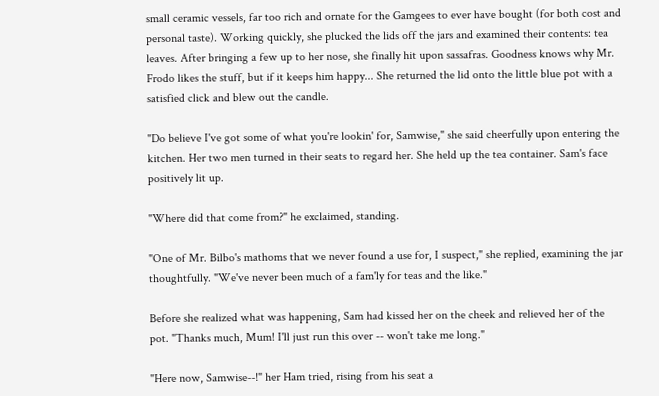small ceramic vessels, far too rich and ornate for the Gamgees to ever have bought (for both cost and personal taste). Working quickly, she plucked the lids off the jars and examined their contents: tea leaves. After bringing a few up to her nose, she finally hit upon sassafras. Goodness knows why Mr. Frodo likes the stuff, but if it keeps him happy... She returned the lid onto the little blue pot with a satisfied click and blew out the candle.

"Do believe I've got some of what you're lookin' for, Samwise," she said cheerfully upon entering the kitchen. Her two men turned in their seats to regard her. She held up the tea container. Sam's face positively lit up.

"Where did that come from?" he exclaimed, standing.

"One of Mr. Bilbo's mathoms that we never found a use for, I suspect," she replied, examining the jar thoughtfully. "We've never been much of a fam'ly for teas and the like."

Before she realized what was happening, Sam had kissed her on the cheek and relieved her of the pot. "Thanks much, Mum! I'll just run this over -- won't take me long."

"Here now, Samwise--!" her Ham tried, rising from his seat a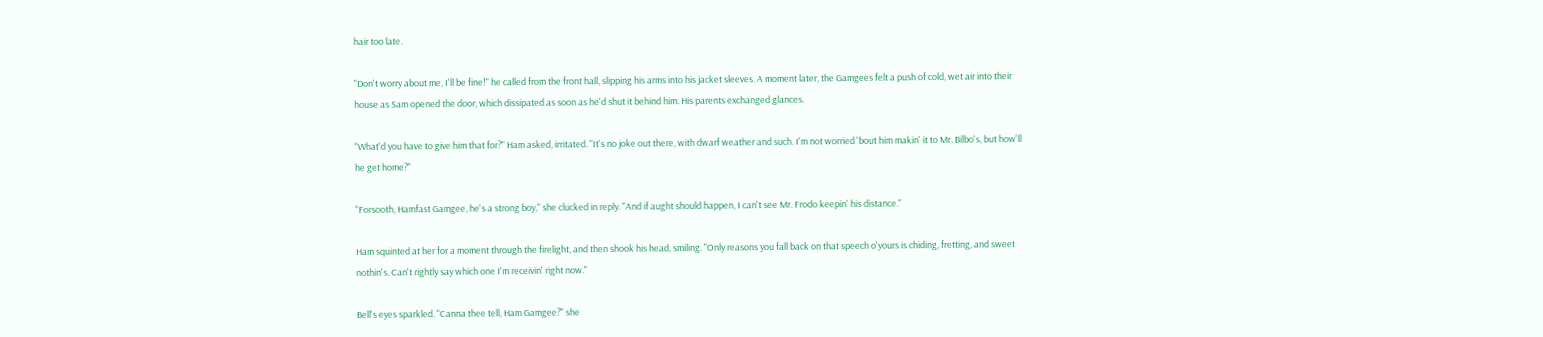hair too late.

"Don't worry about me, I'll be fine!" he called from the front hall, slipping his arms into his jacket sleeves. A moment later, the Gamgees felt a push of cold, wet air into their house as Sam opened the door, which dissipated as soon as he'd shut it behind him. His parents exchanged glances.

"What'd you have to give him that for?" Ham asked, irritated. "It's no joke out there, with dwarf weather and such. I'm not worried 'bout him makin' it to Mr. Bilbo's, but how'll he get home?"

"Forsooth, Hamfast Gamgee, he's a strong boy," she clucked in reply. "And if aught should happen, I can't see Mr. Frodo keepin' his distance."

Ham squinted at her for a moment through the firelight, and then shook his head, smiling. "Only reasons you fall back on that speech o'yours is chiding, fretting, and sweet nothin's. Can't rightly say which one I'm receivin' right now."

Bell's eyes sparkled. "Canna thee tell, Ham Gamgee?" she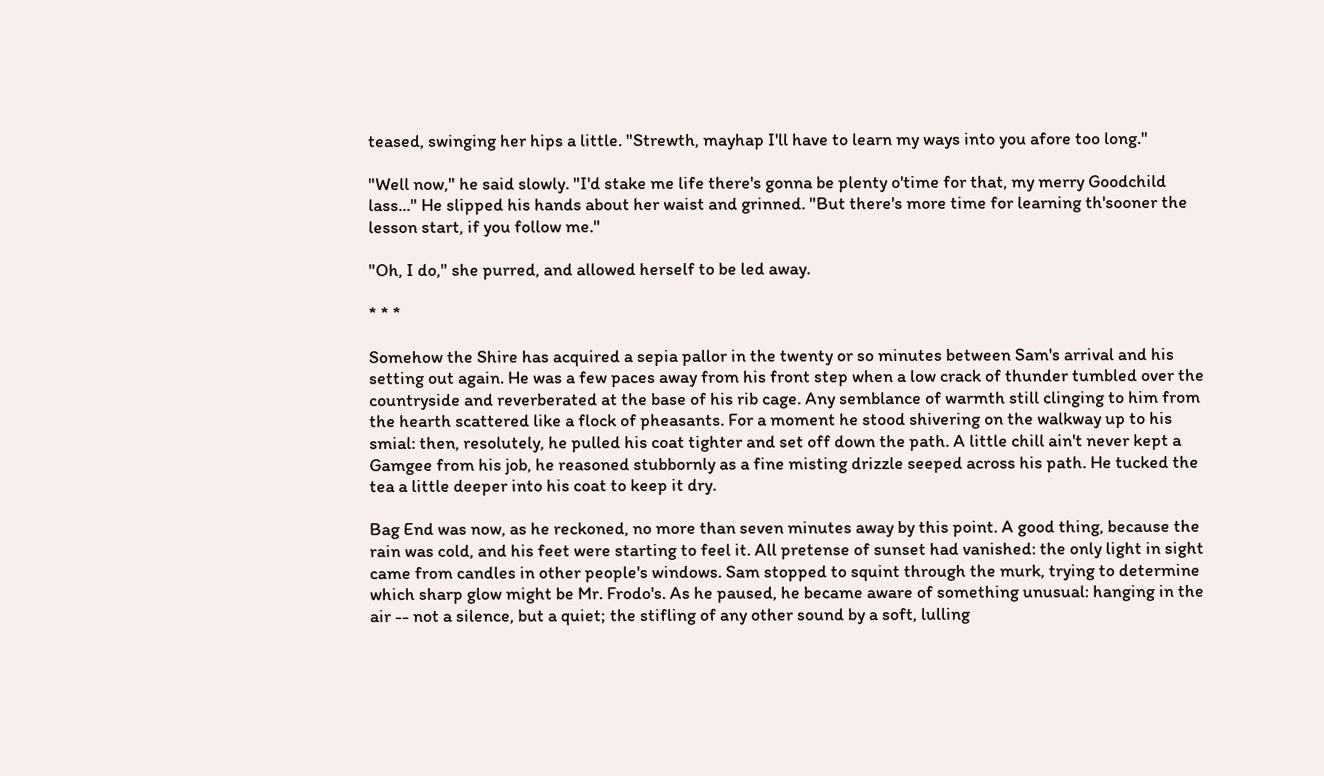teased, swinging her hips a little. "Strewth, mayhap I'll have to learn my ways into you afore too long."

"Well now," he said slowly. "I'd stake me life there's gonna be plenty o'time for that, my merry Goodchild lass..." He slipped his hands about her waist and grinned. "But there's more time for learning th'sooner the lesson start, if you follow me."

"Oh, I do," she purred, and allowed herself to be led away.

* * *

Somehow the Shire has acquired a sepia pallor in the twenty or so minutes between Sam's arrival and his setting out again. He was a few paces away from his front step when a low crack of thunder tumbled over the countryside and reverberated at the base of his rib cage. Any semblance of warmth still clinging to him from the hearth scattered like a flock of pheasants. For a moment he stood shivering on the walkway up to his smial: then, resolutely, he pulled his coat tighter and set off down the path. A little chill ain't never kept a Gamgee from his job, he reasoned stubbornly as a fine misting drizzle seeped across his path. He tucked the tea a little deeper into his coat to keep it dry.

Bag End was now, as he reckoned, no more than seven minutes away by this point. A good thing, because the rain was cold, and his feet were starting to feel it. All pretense of sunset had vanished: the only light in sight came from candles in other people's windows. Sam stopped to squint through the murk, trying to determine which sharp glow might be Mr. Frodo's. As he paused, he became aware of something unusual: hanging in the air -- not a silence, but a quiet; the stifling of any other sound by a soft, lulling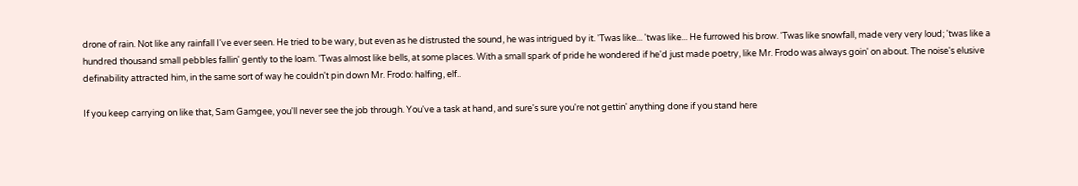drone of rain. Not like any rainfall I've ever seen. He tried to be wary, but even as he distrusted the sound, he was intrigued by it. 'Twas like... 'twas like... He furrowed his brow. 'Twas like snowfall, made very very loud; 'twas like a hundred thousand small pebbles fallin' gently to the loam. 'Twas almost like bells, at some places. With a small spark of pride he wondered if he'd just made poetry, like Mr. Frodo was always goin' on about. The noise's elusive definability attracted him, in the same sort of way he couldn't pin down Mr. Frodo: halfing, elf..

If you keep carrying on like that, Sam Gamgee, you'll never see the job through. You've a task at hand, and sure's sure you're not gettin' anything done if you stand here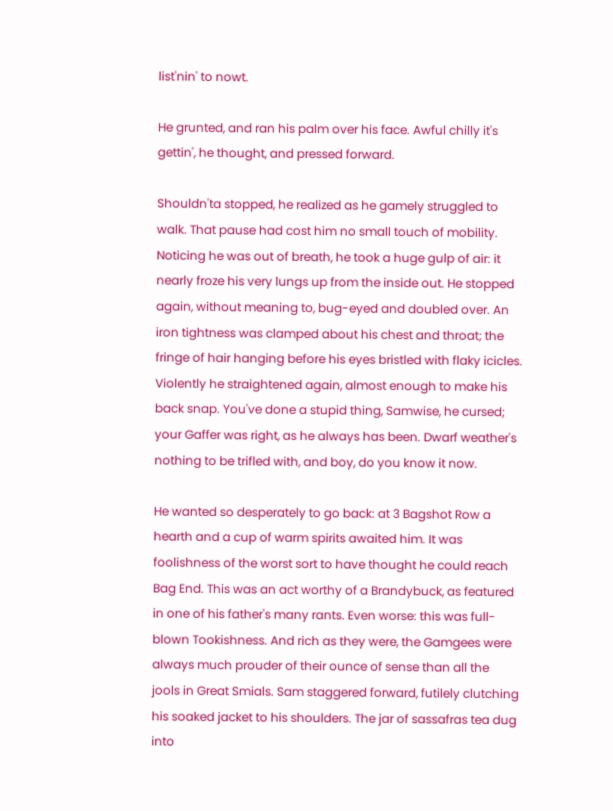list'nin' to nowt.

He grunted, and ran his palm over his face. Awful chilly it's gettin', he thought, and pressed forward.

Shouldn'ta stopped, he realized as he gamely struggled to walk. That pause had cost him no small touch of mobility. Noticing he was out of breath, he took a huge gulp of air: it nearly froze his very lungs up from the inside out. He stopped again, without meaning to, bug-eyed and doubled over. An iron tightness was clamped about his chest and throat; the fringe of hair hanging before his eyes bristled with flaky icicles. Violently he straightened again, almost enough to make his back snap. You've done a stupid thing, Samwise, he cursed; your Gaffer was right, as he always has been. Dwarf weather's nothing to be trifled with, and boy, do you know it now.

He wanted so desperately to go back: at 3 Bagshot Row a hearth and a cup of warm spirits awaited him. It was foolishness of the worst sort to have thought he could reach Bag End. This was an act worthy of a Brandybuck, as featured in one of his father's many rants. Even worse: this was full-blown Tookishness. And rich as they were, the Gamgees were always much prouder of their ounce of sense than all the jools in Great Smials. Sam staggered forward, futilely clutching his soaked jacket to his shoulders. The jar of sassafras tea dug into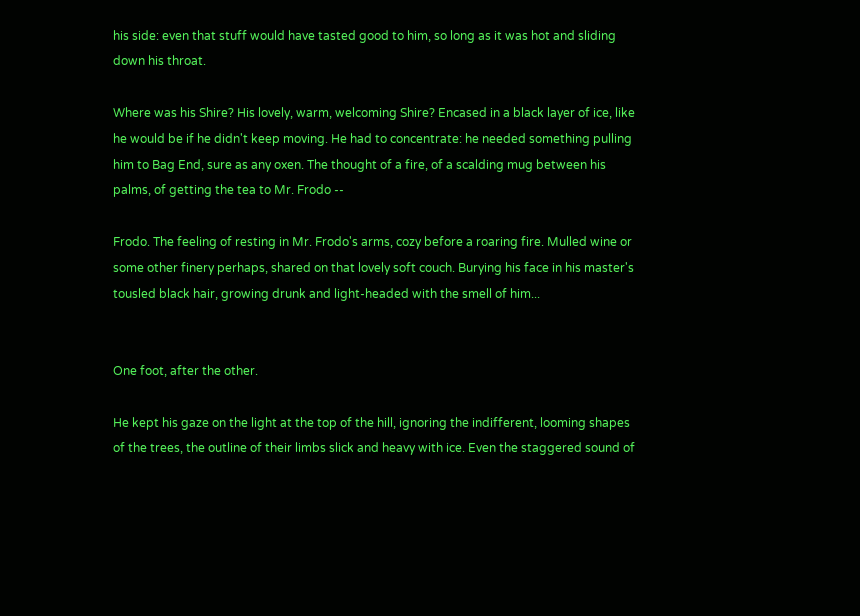his side: even that stuff would have tasted good to him, so long as it was hot and sliding down his throat.

Where was his Shire? His lovely, warm, welcoming Shire? Encased in a black layer of ice, like he would be if he didn't keep moving. He had to concentrate: he needed something pulling him to Bag End, sure as any oxen. The thought of a fire, of a scalding mug between his palms, of getting the tea to Mr. Frodo --

Frodo. The feeling of resting in Mr. Frodo's arms, cozy before a roaring fire. Mulled wine or some other finery perhaps, shared on that lovely soft couch. Burying his face in his master's tousled black hair, growing drunk and light-headed with the smell of him...


One foot, after the other.

He kept his gaze on the light at the top of the hill, ignoring the indifferent, looming shapes of the trees, the outline of their limbs slick and heavy with ice. Even the staggered sound of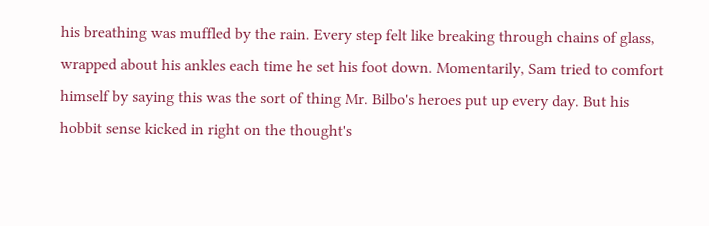his breathing was muffled by the rain. Every step felt like breaking through chains of glass, wrapped about his ankles each time he set his foot down. Momentarily, Sam tried to comfort himself by saying this was the sort of thing Mr. Bilbo's heroes put up every day. But his hobbit sense kicked in right on the thought's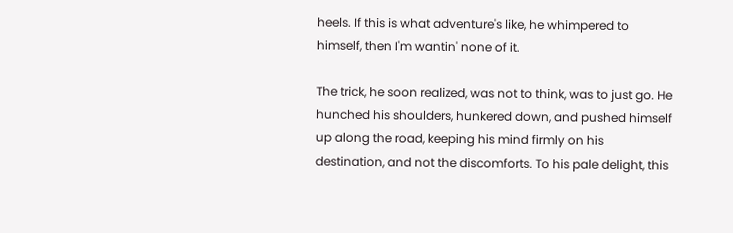heels. If this is what adventure's like, he whimpered to himself, then I'm wantin' none of it.

The trick, he soon realized, was not to think, was to just go. He hunched his shoulders, hunkered down, and pushed himself up along the road, keeping his mind firmly on his destination, and not the discomforts. To his pale delight, this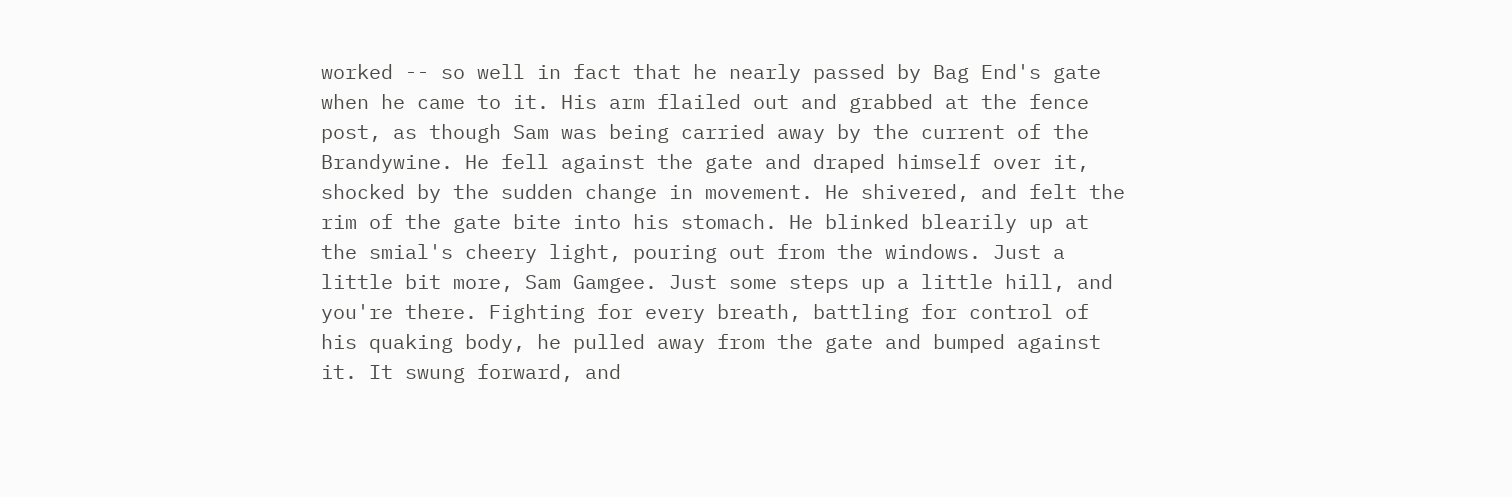worked -- so well in fact that he nearly passed by Bag End's gate when he came to it. His arm flailed out and grabbed at the fence post, as though Sam was being carried away by the current of the Brandywine. He fell against the gate and draped himself over it, shocked by the sudden change in movement. He shivered, and felt the rim of the gate bite into his stomach. He blinked blearily up at the smial's cheery light, pouring out from the windows. Just a little bit more, Sam Gamgee. Just some steps up a little hill, and you're there. Fighting for every breath, battling for control of his quaking body, he pulled away from the gate and bumped against it. It swung forward, and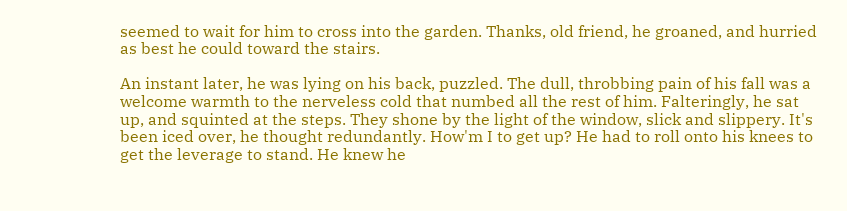seemed to wait for him to cross into the garden. Thanks, old friend, he groaned, and hurried as best he could toward the stairs.

An instant later, he was lying on his back, puzzled. The dull, throbbing pain of his fall was a welcome warmth to the nerveless cold that numbed all the rest of him. Falteringly, he sat up, and squinted at the steps. They shone by the light of the window, slick and slippery. It's been iced over, he thought redundantly. How'm I to get up? He had to roll onto his knees to get the leverage to stand. He knew he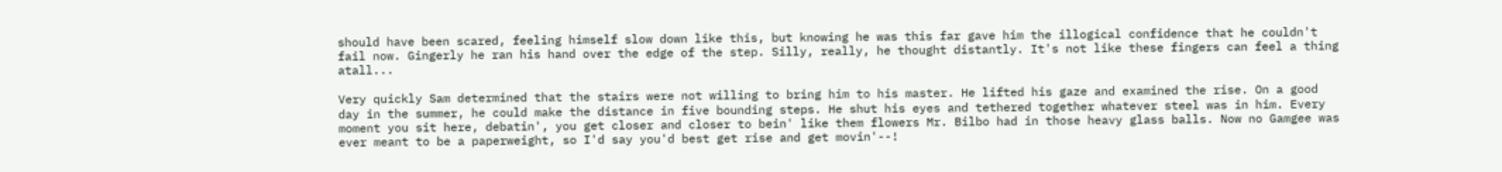should have been scared, feeling himself slow down like this, but knowing he was this far gave him the illogical confidence that he couldn't fail now. Gingerly he ran his hand over the edge of the step. Silly, really, he thought distantly. It's not like these fingers can feel a thing atall...

Very quickly Sam determined that the stairs were not willing to bring him to his master. He lifted his gaze and examined the rise. On a good day in the summer, he could make the distance in five bounding steps. He shut his eyes and tethered together whatever steel was in him. Every moment you sit here, debatin', you get closer and closer to bein' like them flowers Mr. Bilbo had in those heavy glass balls. Now no Gamgee was ever meant to be a paperweight, so I'd say you'd best get rise and get movin'--!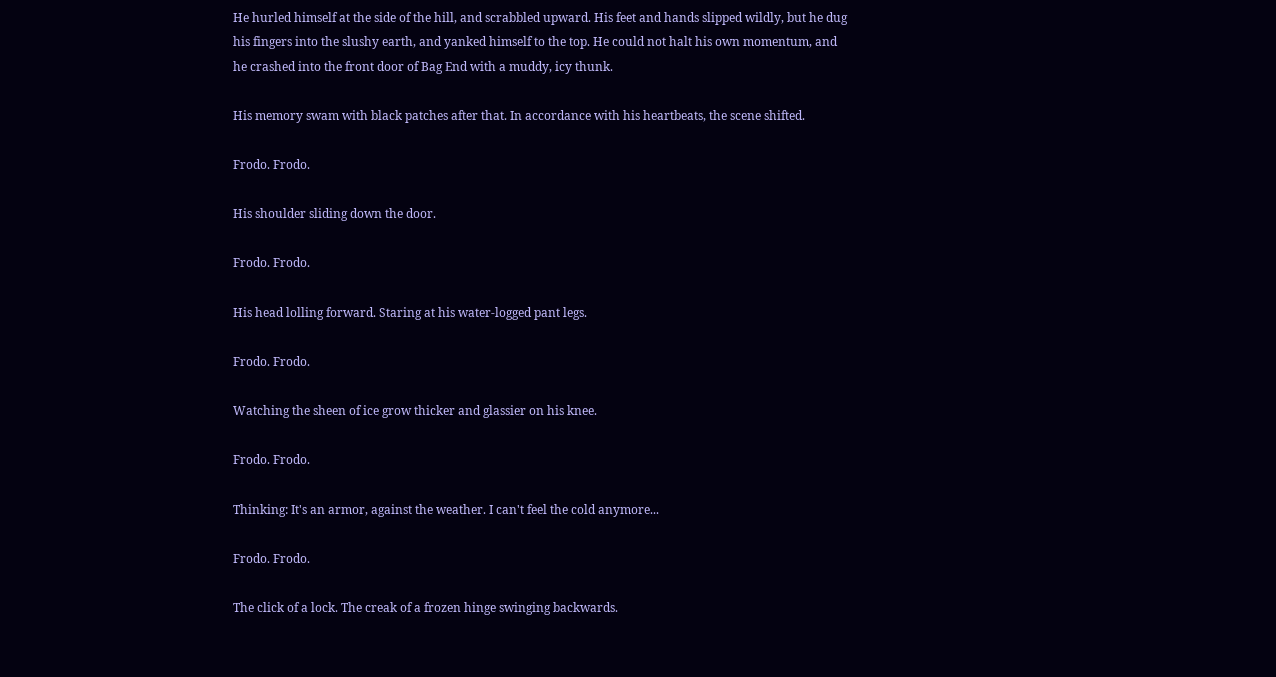He hurled himself at the side of the hill, and scrabbled upward. His feet and hands slipped wildly, but he dug his fingers into the slushy earth, and yanked himself to the top. He could not halt his own momentum, and he crashed into the front door of Bag End with a muddy, icy thunk.

His memory swam with black patches after that. In accordance with his heartbeats, the scene shifted.

Frodo. Frodo.

His shoulder sliding down the door.

Frodo. Frodo.

His head lolling forward. Staring at his water-logged pant legs.

Frodo. Frodo.

Watching the sheen of ice grow thicker and glassier on his knee.

Frodo. Frodo.

Thinking: It's an armor, against the weather. I can't feel the cold anymore...

Frodo. Frodo.

The click of a lock. The creak of a frozen hinge swinging backwards.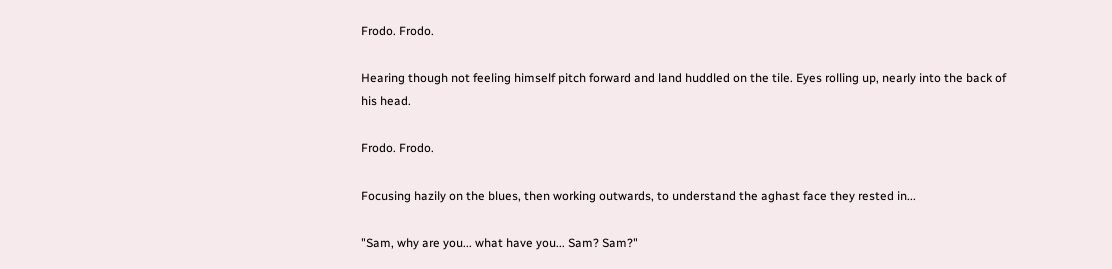Frodo. Frodo.

Hearing though not feeling himself pitch forward and land huddled on the tile. Eyes rolling up, nearly into the back of his head.

Frodo. Frodo.

Focusing hazily on the blues, then working outwards, to understand the aghast face they rested in...

"Sam, why are you... what have you... Sam? Sam?"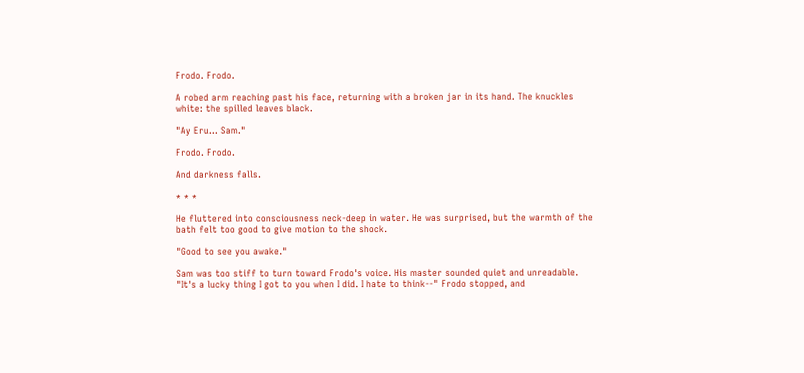Frodo. Frodo.

A robed arm reaching past his face, returning with a broken jar in its hand. The knuckles white: the spilled leaves black.

"Ay Eru... Sam."

Frodo. Frodo.

And darkness falls.

* * *

He fluttered into consciousness neck-deep in water. He was surprised, but the warmth of the bath felt too good to give motion to the shock.

"Good to see you awake."

Sam was too stiff to turn toward Frodo's voice. His master sounded quiet and unreadable. "It's a lucky thing I got to you when I did. I hate to think--" Frodo stopped, and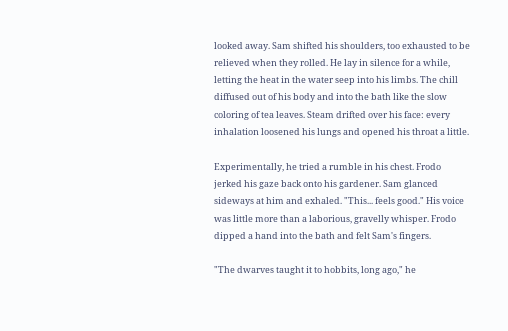looked away. Sam shifted his shoulders, too exhausted to be relieved when they rolled. He lay in silence for a while, letting the heat in the water seep into his limbs. The chill diffused out of his body and into the bath like the slow coloring of tea leaves. Steam drifted over his face: every inhalation loosened his lungs and opened his throat a little.

Experimentally, he tried a rumble in his chest. Frodo jerked his gaze back onto his gardener. Sam glanced sideways at him and exhaled. "This... feels good." His voice was little more than a laborious, gravelly whisper. Frodo dipped a hand into the bath and felt Sam's fingers.

"The dwarves taught it to hobbits, long ago," he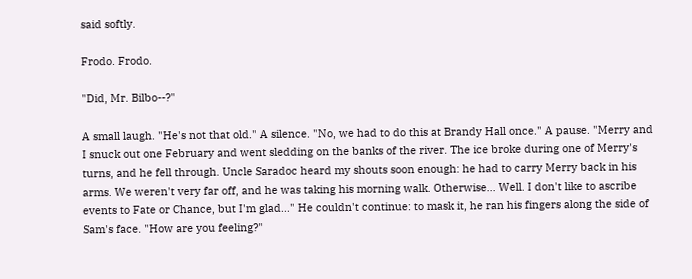said softly.

Frodo. Frodo.

"Did, Mr. Bilbo--?"

A small laugh. "He's not that old." A silence. "No, we had to do this at Brandy Hall once." A pause. "Merry and I snuck out one February and went sledding on the banks of the river. The ice broke during one of Merry's turns, and he fell through. Uncle Saradoc heard my shouts soon enough: he had to carry Merry back in his arms. We weren't very far off, and he was taking his morning walk. Otherwise... Well. I don't like to ascribe events to Fate or Chance, but I'm glad..." He couldn't continue: to mask it, he ran his fingers along the side of Sam's face. "How are you feeling?"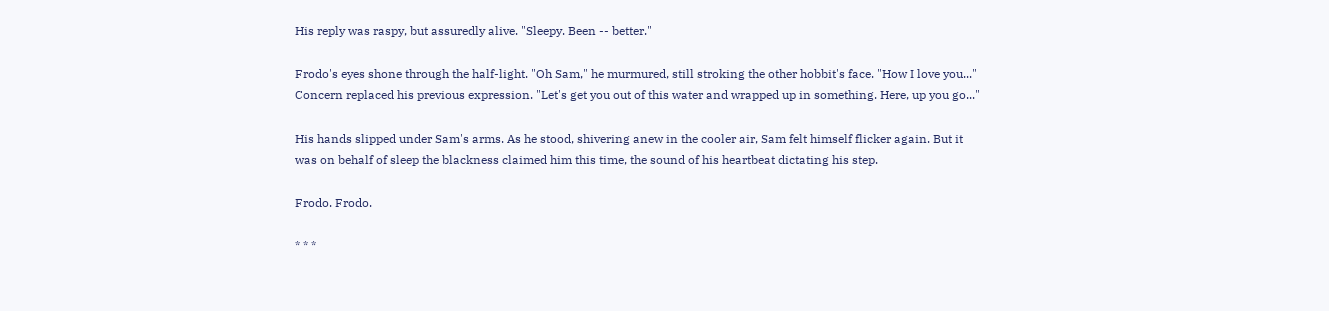His reply was raspy, but assuredly alive. "Sleepy. Been -- better."

Frodo's eyes shone through the half-light. "Oh Sam," he murmured, still stroking the other hobbit's face. "How I love you..." Concern replaced his previous expression. "Let's get you out of this water and wrapped up in something. Here, up you go..."

His hands slipped under Sam's arms. As he stood, shivering anew in the cooler air, Sam felt himself flicker again. But it was on behalf of sleep the blackness claimed him this time, the sound of his heartbeat dictating his step.

Frodo. Frodo.

* * *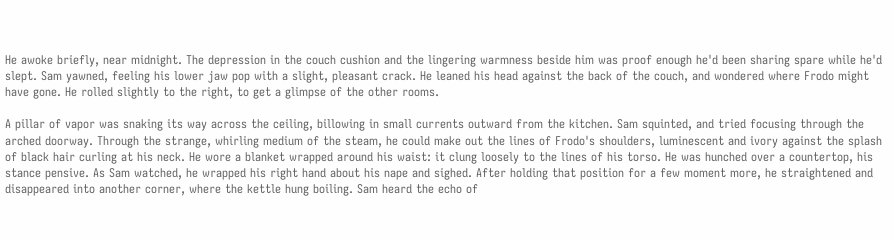He awoke briefly, near midnight. The depression in the couch cushion and the lingering warmness beside him was proof enough he'd been sharing spare while he'd slept. Sam yawned, feeling his lower jaw pop with a slight, pleasant crack. He leaned his head against the back of the couch, and wondered where Frodo might have gone. He rolled slightly to the right, to get a glimpse of the other rooms.

A pillar of vapor was snaking its way across the ceiling, billowing in small currents outward from the kitchen. Sam squinted, and tried focusing through the arched doorway. Through the strange, whirling medium of the steam, he could make out the lines of Frodo's shoulders, luminescent and ivory against the splash of black hair curling at his neck. He wore a blanket wrapped around his waist: it clung loosely to the lines of his torso. He was hunched over a countertop, his stance pensive. As Sam watched, he wrapped his right hand about his nape and sighed. After holding that position for a few moment more, he straightened and disappeared into another corner, where the kettle hung boiling. Sam heard the echo of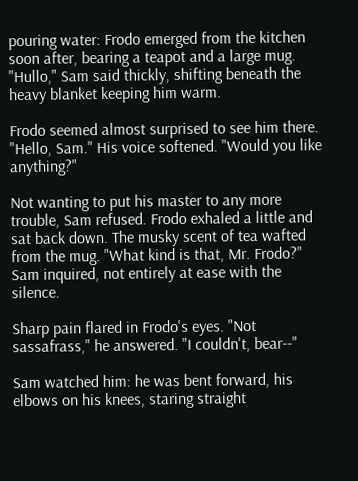pouring water: Frodo emerged from the kitchen soon after, bearing a teapot and a large mug. "Hullo," Sam said thickly, shifting beneath the heavy blanket keeping him warm.

Frodo seemed almost surprised to see him there. "Hello, Sam." His voice softened. "Would you like anything?"

Not wanting to put his master to any more trouble, Sam refused. Frodo exhaled a little and sat back down. The musky scent of tea wafted from the mug. "What kind is that, Mr. Frodo?" Sam inquired, not entirely at ease with the silence.

Sharp pain flared in Frodo's eyes. "Not sassafrass," he answered. "I couldn't, bear--"

Sam watched him: he was bent forward, his elbows on his knees, staring straight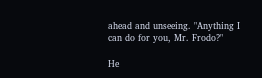ahead and unseeing. "Anything I can do for you, Mr. Frodo?"

He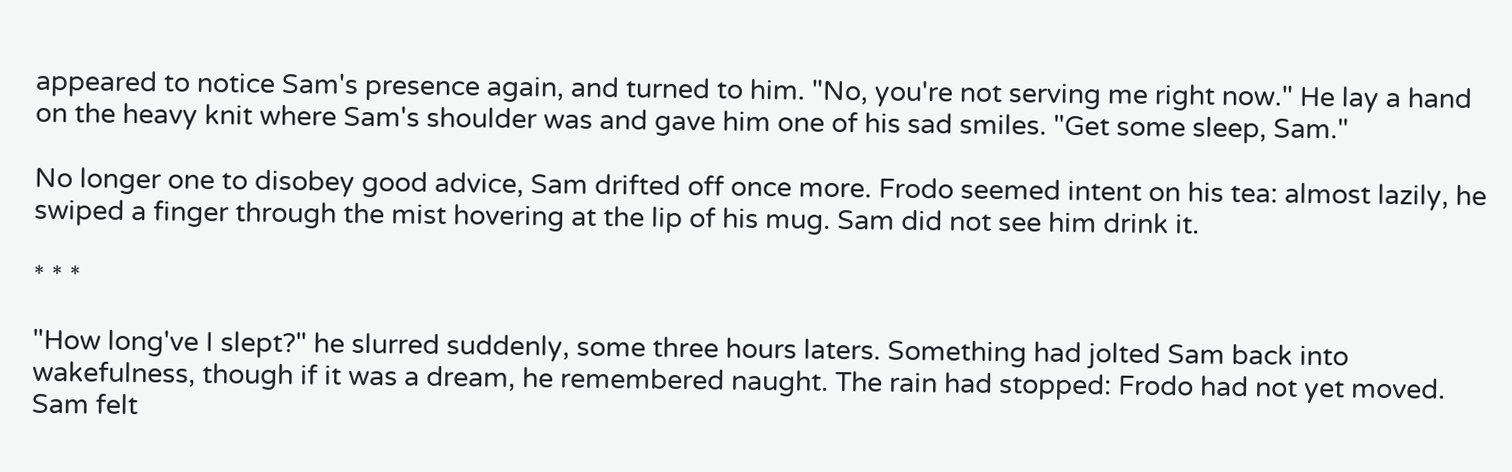appeared to notice Sam's presence again, and turned to him. "No, you're not serving me right now." He lay a hand on the heavy knit where Sam's shoulder was and gave him one of his sad smiles. "Get some sleep, Sam."

No longer one to disobey good advice, Sam drifted off once more. Frodo seemed intent on his tea: almost lazily, he swiped a finger through the mist hovering at the lip of his mug. Sam did not see him drink it.

* * *

"How long've I slept?" he slurred suddenly, some three hours laters. Something had jolted Sam back into wakefulness, though if it was a dream, he remembered naught. The rain had stopped: Frodo had not yet moved. Sam felt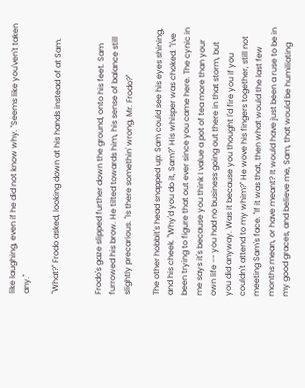like laughing, even if he did not know why. "Seems like you'ven't taken any."

"What?" Frodo asked, looking down at his hands instead of at Sam.


Frodo's gaze slipped further down the ground, onto his feet. Sam furrowed his brow. He tilted towards him, his sense of balance still slightly precarious. "Is there somethin' wrong, Mr. Frodo?"

The other hobbit's head snapped up: Sam could see his eyes shining, and his cheek. "Why'd you do it, Sam?" His whisper was choked. "I've been trying to figure that out ever since you came here. The cynic in me says it's because you think I value a pot of tea more than your own life -- you had no business going out there in that storm, but you did anyway. Was it because you thought I'd fire you if you couldn't attend to my whim?" He wove his fingers together, still not meeting Sam's face. "If it was that, then what would the last few months mean, or have meant? It would have just been a ruse to be in my good graces, and believe me, Sam, that would be humiliating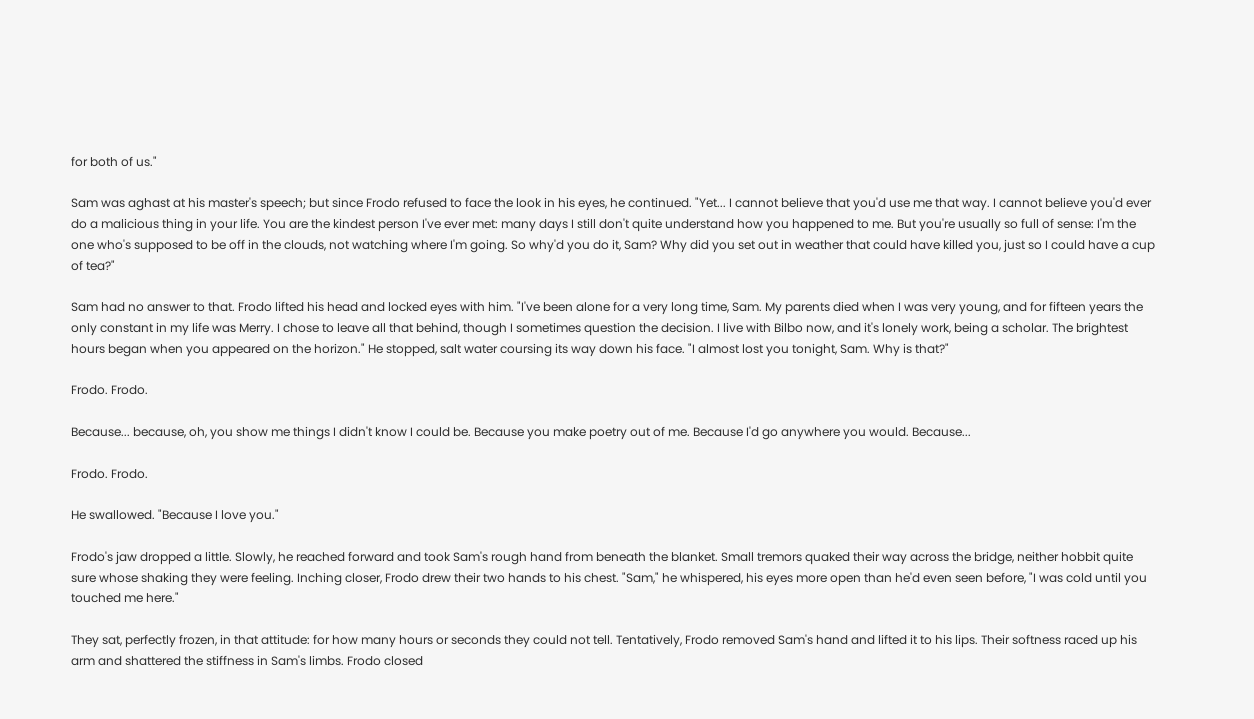for both of us."

Sam was aghast at his master's speech; but since Frodo refused to face the look in his eyes, he continued. "Yet... I cannot believe that you'd use me that way. I cannot believe you'd ever do a malicious thing in your life. You are the kindest person I've ever met: many days I still don't quite understand how you happened to me. But you're usually so full of sense: I'm the one who's supposed to be off in the clouds, not watching where I'm going. So why'd you do it, Sam? Why did you set out in weather that could have killed you, just so I could have a cup of tea?"

Sam had no answer to that. Frodo lifted his head and locked eyes with him. "I've been alone for a very long time, Sam. My parents died when I was very young, and for fifteen years the only constant in my life was Merry. I chose to leave all that behind, though I sometimes question the decision. I live with Bilbo now, and it's lonely work, being a scholar. The brightest hours began when you appeared on the horizon." He stopped, salt water coursing its way down his face. "I almost lost you tonight, Sam. Why is that?"

Frodo. Frodo.

Because... because, oh, you show me things I didn't know I could be. Because you make poetry out of me. Because I'd go anywhere you would. Because...

Frodo. Frodo.

He swallowed. "Because I love you."

Frodo's jaw dropped a little. Slowly, he reached forward and took Sam's rough hand from beneath the blanket. Small tremors quaked their way across the bridge, neither hobbit quite sure whose shaking they were feeling. Inching closer, Frodo drew their two hands to his chest. "Sam," he whispered, his eyes more open than he'd even seen before, "I was cold until you touched me here."

They sat, perfectly frozen, in that attitude: for how many hours or seconds they could not tell. Tentatively, Frodo removed Sam's hand and lifted it to his lips. Their softness raced up his arm and shattered the stiffness in Sam's limbs. Frodo closed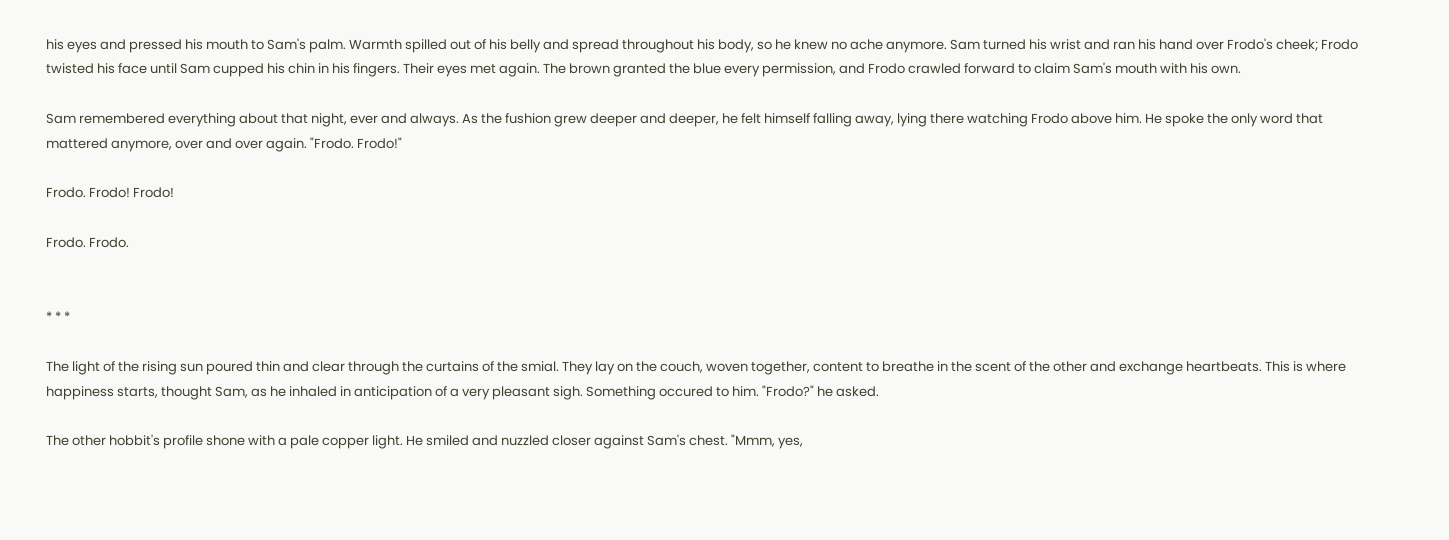his eyes and pressed his mouth to Sam's palm. Warmth spilled out of his belly and spread throughout his body, so he knew no ache anymore. Sam turned his wrist and ran his hand over Frodo's cheek; Frodo twisted his face until Sam cupped his chin in his fingers. Their eyes met again. The brown granted the blue every permission, and Frodo crawled forward to claim Sam's mouth with his own.

Sam remembered everything about that night, ever and always. As the fushion grew deeper and deeper, he felt himself falling away, lying there watching Frodo above him. He spoke the only word that mattered anymore, over and over again. "Frodo. Frodo!"

Frodo. Frodo! Frodo!

Frodo. Frodo.


* * *

The light of the rising sun poured thin and clear through the curtains of the smial. They lay on the couch, woven together, content to breathe in the scent of the other and exchange heartbeats. This is where happiness starts, thought Sam, as he inhaled in anticipation of a very pleasant sigh. Something occured to him. "Frodo?" he asked.

The other hobbit's profile shone with a pale copper light. He smiled and nuzzled closer against Sam's chest. "Mmm, yes,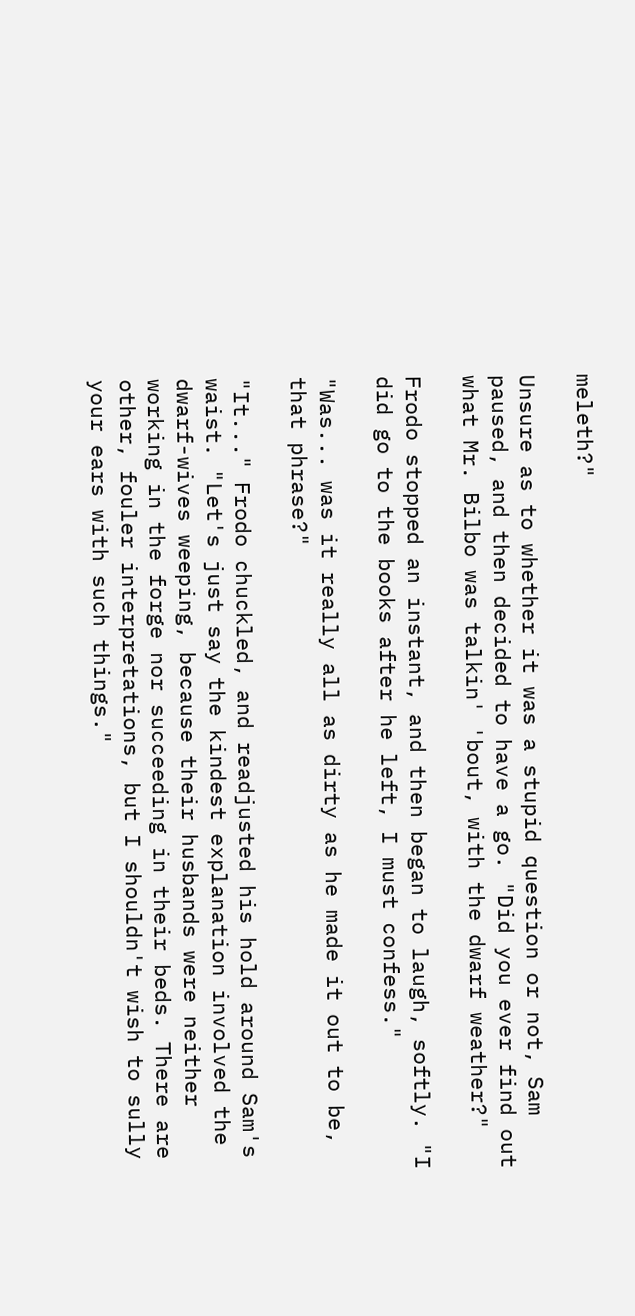meleth?"

Unsure as to whether it was a stupid question or not, Sam paused, and then decided to have a go. "Did you ever find out what Mr. Bilbo was talkin' 'bout, with the dwarf weather?"

Frodo stopped an instant, and then began to laugh, softly. "I did go to the books after he left, I must confess."

"Was... was it really all as dirty as he made it out to be, that phrase?"

"It..." Frodo chuckled, and readjusted his hold around Sam's waist. "Let's just say the kindest explanation involved the dwarf-wives weeping, because their husbands were neither working in the forge nor succeeding in their beds. There are other, fouler interpretations, but I shouldn't wish to sully your ears with such things."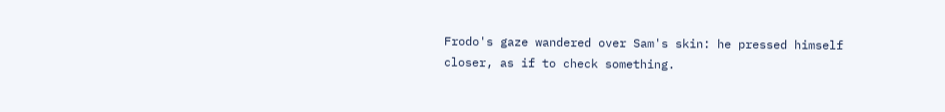Frodo's gaze wandered over Sam's skin: he pressed himself closer, as if to check something.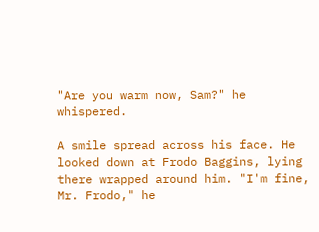"Are you warm now, Sam?" he whispered.

A smile spread across his face. He looked down at Frodo Baggins, lying there wrapped around him. "I'm fine, Mr. Frodo," he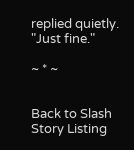replied quietly. "Just fine."

~ * ~


Back to Slash Story Listing